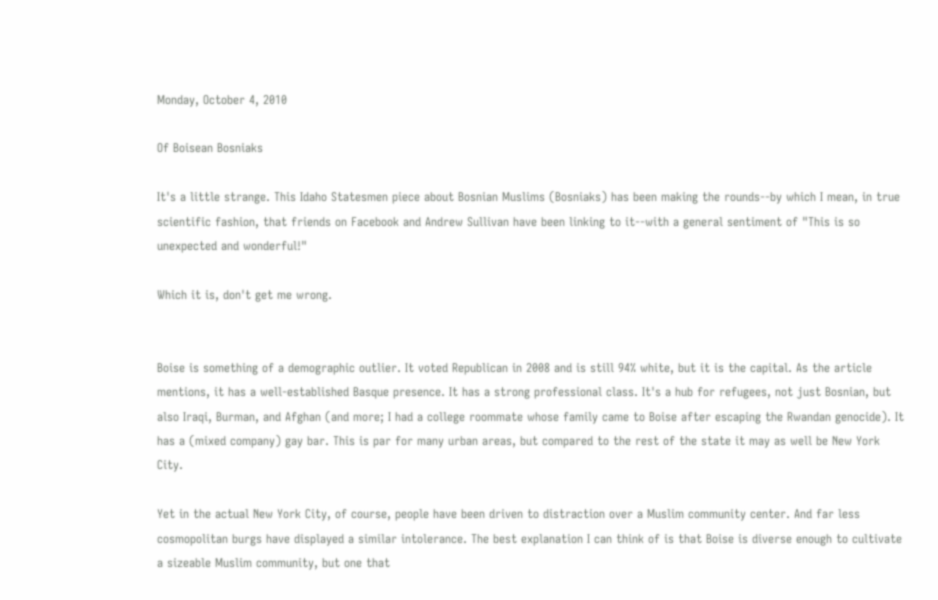Monday, October 4, 2010

Of Boisean Bosniaks

It's a little strange. This Idaho Statesmen piece about Bosnian Muslims (Bosniaks) has been making the rounds--by which I mean, in true scientific fashion, that friends on Facebook and Andrew Sullivan have been linking to it--with a general sentiment of "This is so unexpected and wonderful!"

Which it is, don't get me wrong.


Boise is something of a demographic outlier. It voted Republican in 2008 and is still 94% white, but it is the capital. As the article mentions, it has a well-established Basque presence. It has a strong professional class. It's a hub for refugees, not just Bosnian, but also Iraqi, Burman, and Afghan (and more; I had a college roommate whose family came to Boise after escaping the Rwandan genocide). It has a (mixed company) gay bar. This is par for many urban areas, but compared to the rest of the state it may as well be New York City.

Yet in the actual New York City, of course, people have been driven to distraction over a Muslim community center. And far less cosmopolitan burgs have displayed a similar intolerance. The best explanation I can think of is that Boise is diverse enough to cultivate a sizeable Muslim community, but one that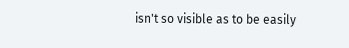isn't so visible as to be easily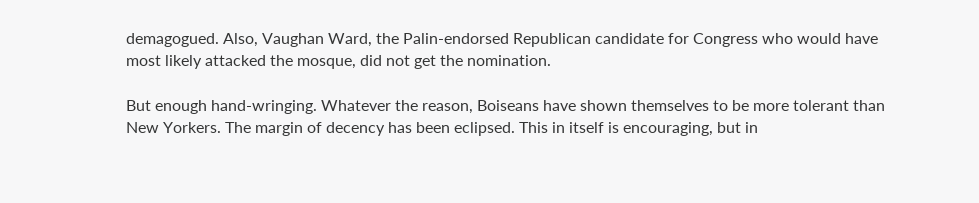demagogued. Also, Vaughan Ward, the Palin-endorsed Republican candidate for Congress who would have most likely attacked the mosque, did not get the nomination.

But enough hand-wringing. Whatever the reason, Boiseans have shown themselves to be more tolerant than New Yorkers. The margin of decency has been eclipsed. This in itself is encouraging, but in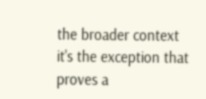the broader context it's the exception that proves a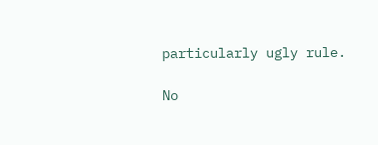particularly ugly rule.

No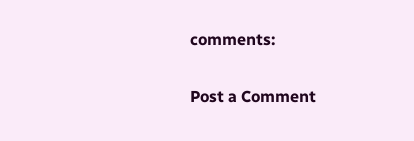comments:

Post a Comment